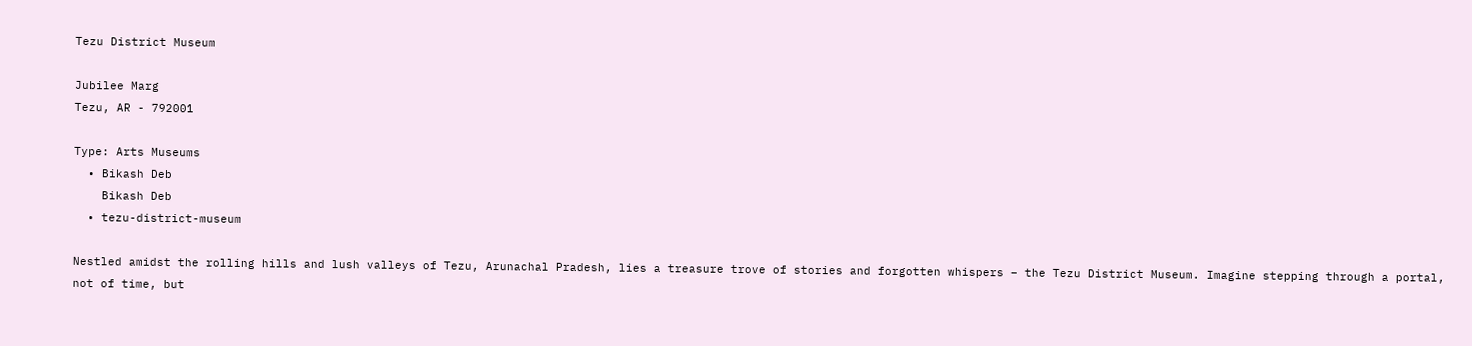Tezu District Museum

Jubilee Marg
Tezu, AR - 792001

Type: Arts Museums
  • Bikash Deb
    Bikash Deb
  • tezu-district-museum

Nestled amidst the rolling hills and lush valleys of Tezu, Arunachal Pradesh, lies a treasure trove of stories and forgotten whispers – the Tezu District Museum. Imagine stepping through a portal, not of time, but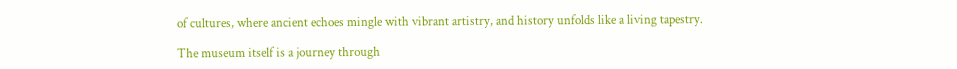of cultures, where ancient echoes mingle with vibrant artistry, and history unfolds like a living tapestry.

The museum itself is a journey through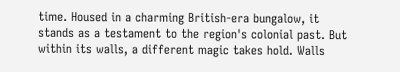time. Housed in a charming British-era bungalow, it stands as a testament to the region's colonial past. But within its walls, a different magic takes hold. Walls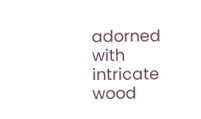adorned with intricate wood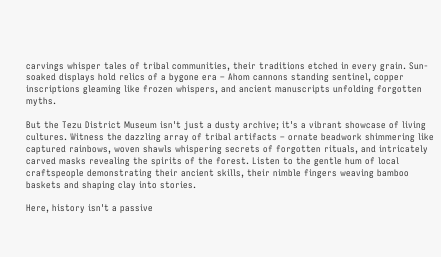carvings whisper tales of tribal communities, their traditions etched in every grain. Sun-soaked displays hold relics of a bygone era – Ahom cannons standing sentinel, copper inscriptions gleaming like frozen whispers, and ancient manuscripts unfolding forgotten myths.

But the Tezu District Museum isn't just a dusty archive; it's a vibrant showcase of living cultures. Witness the dazzling array of tribal artifacts – ornate beadwork shimmering like captured rainbows, woven shawls whispering secrets of forgotten rituals, and intricately carved masks revealing the spirits of the forest. Listen to the gentle hum of local craftspeople demonstrating their ancient skills, their nimble fingers weaving bamboo baskets and shaping clay into stories.

Here, history isn't a passive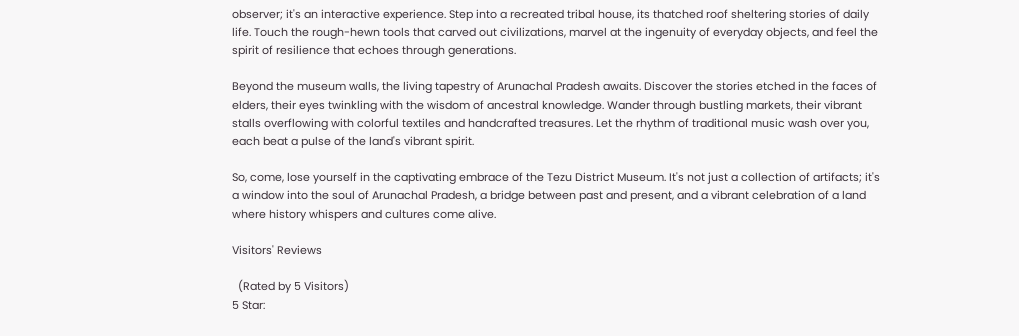observer; it's an interactive experience. Step into a recreated tribal house, its thatched roof sheltering stories of daily life. Touch the rough-hewn tools that carved out civilizations, marvel at the ingenuity of everyday objects, and feel the spirit of resilience that echoes through generations.

Beyond the museum walls, the living tapestry of Arunachal Pradesh awaits. Discover the stories etched in the faces of elders, their eyes twinkling with the wisdom of ancestral knowledge. Wander through bustling markets, their vibrant stalls overflowing with colorful textiles and handcrafted treasures. Let the rhythm of traditional music wash over you, each beat a pulse of the land's vibrant spirit.

So, come, lose yourself in the captivating embrace of the Tezu District Museum. It's not just a collection of artifacts; it's a window into the soul of Arunachal Pradesh, a bridge between past and present, and a vibrant celebration of a land where history whispers and cultures come alive.

Visitors' Reviews

  (Rated by 5 Visitors)
5 Star: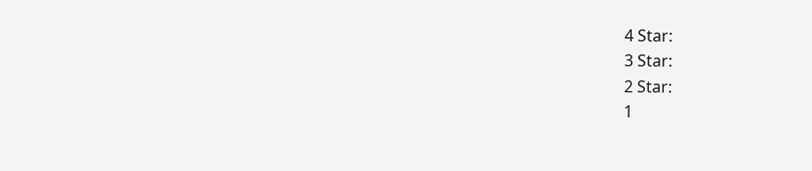4 Star:
3 Star:
2 Star:
1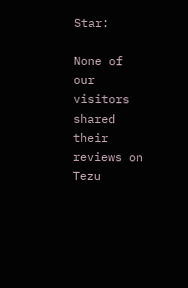Star:

None of our visitors shared their reviews on Tezu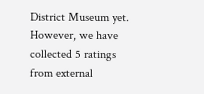District Museum yet. However, we have collected 5 ratings from external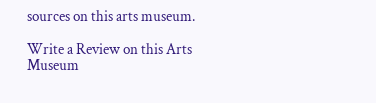sources on this arts museum.

Write a Review on this Arts Museum